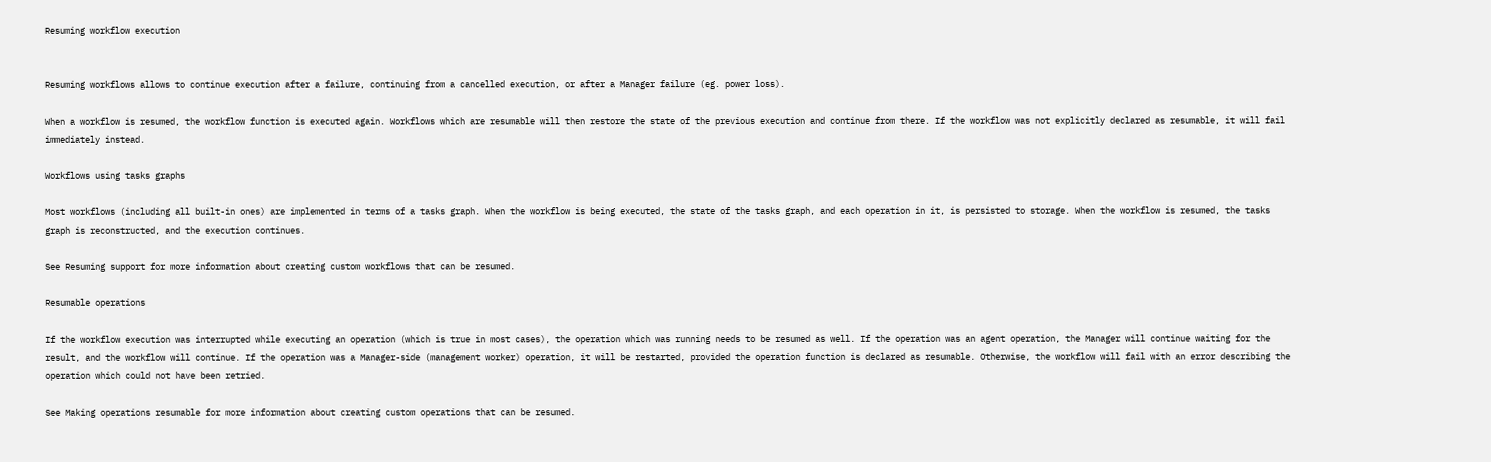Resuming workflow execution


Resuming workflows allows to continue execution after a failure, continuing from a cancelled execution, or after a Manager failure (eg. power loss).

When a workflow is resumed, the workflow function is executed again. Workflows which are resumable will then restore the state of the previous execution and continue from there. If the workflow was not explicitly declared as resumable, it will fail immediately instead.

Workflows using tasks graphs

Most workflows (including all built-in ones) are implemented in terms of a tasks graph. When the workflow is being executed, the state of the tasks graph, and each operation in it, is persisted to storage. When the workflow is resumed, the tasks graph is reconstructed, and the execution continues.

See Resuming support for more information about creating custom workflows that can be resumed.

Resumable operations

If the workflow execution was interrupted while executing an operation (which is true in most cases), the operation which was running needs to be resumed as well. If the operation was an agent operation, the Manager will continue waiting for the result, and the workflow will continue. If the operation was a Manager-side (management worker) operation, it will be restarted, provided the operation function is declared as resumable. Otherwise, the workflow will fail with an error describing the operation which could not have been retried.

See Making operations resumable for more information about creating custom operations that can be resumed.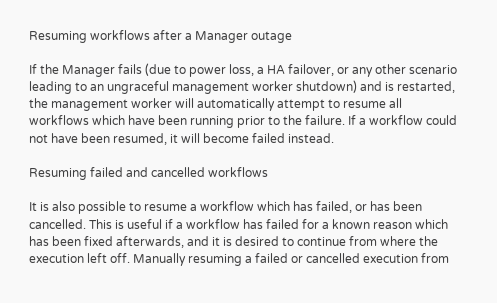Resuming workflows after a Manager outage

If the Manager fails (due to power loss, a HA failover, or any other scenario leading to an ungraceful management worker shutdown) and is restarted, the management worker will automatically attempt to resume all workflows which have been running prior to the failure. If a workflow could not have been resumed, it will become failed instead.

Resuming failed and cancelled workflows

It is also possible to resume a workflow which has failed, or has been cancelled. This is useful if a workflow has failed for a known reason which has been fixed afterwards, and it is desired to continue from where the execution left off. Manually resuming a failed or cancelled execution from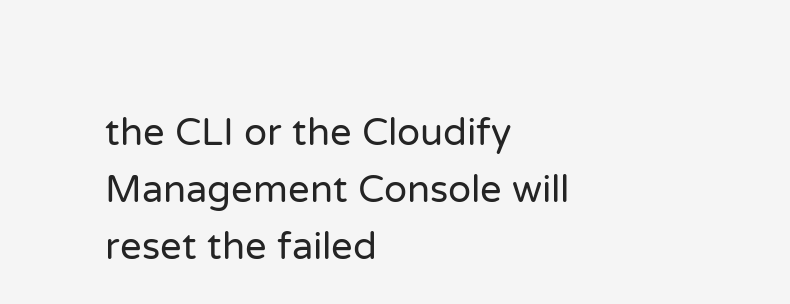the CLI or the Cloudify Management Console will reset the failed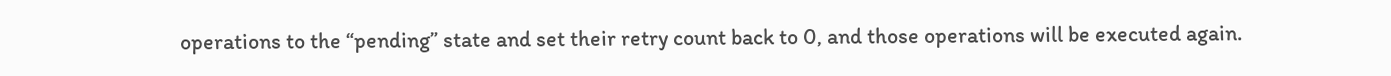operations to the “pending” state and set their retry count back to 0, and those operations will be executed again.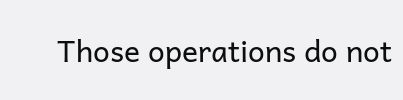Those operations do not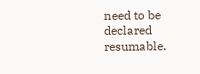need to be declared resumable.